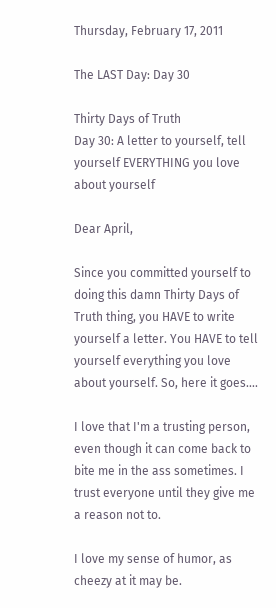Thursday, February 17, 2011

The LAST Day: Day 30

Thirty Days of Truth
Day 30: A letter to yourself, tell yourself EVERYTHING you love about yourself

Dear April,

Since you committed yourself to doing this damn Thirty Days of Truth thing, you HAVE to write yourself a letter. You HAVE to tell yourself everything you love about yourself. So, here it goes....

I love that I'm a trusting person, even though it can come back to bite me in the ass sometimes. I trust everyone until they give me a reason not to.

I love my sense of humor, as cheezy at it may be.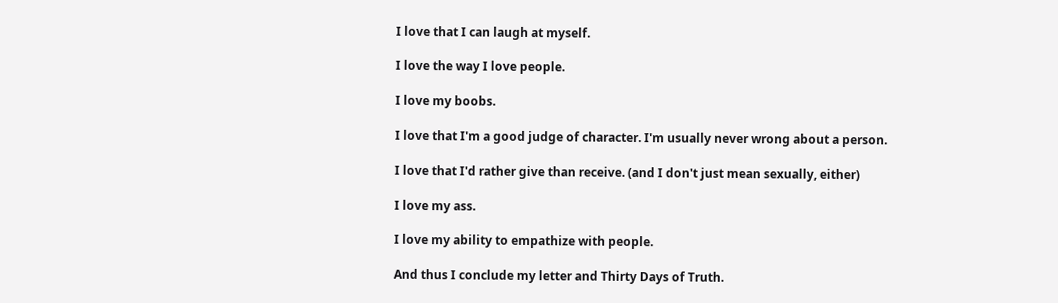I love that I can laugh at myself.

I love the way I love people.

I love my boobs.

I love that I'm a good judge of character. I'm usually never wrong about a person.

I love that I'd rather give than receive. (and I don't just mean sexually, either)

I love my ass.

I love my ability to empathize with people.

And thus I conclude my letter and Thirty Days of Truth.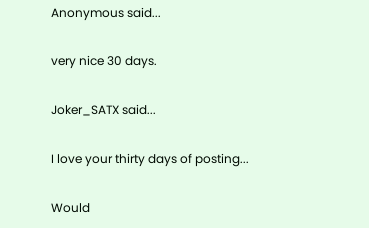Anonymous said...

very nice 30 days.

Joker_SATX said...

I love your thirty days of posting...

Would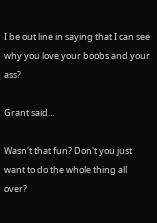I be out line in saying that I can see why you love your boobs and your ass?

Grant said...

Wasn't that fun? Don't you just want to do the whole thing all over?